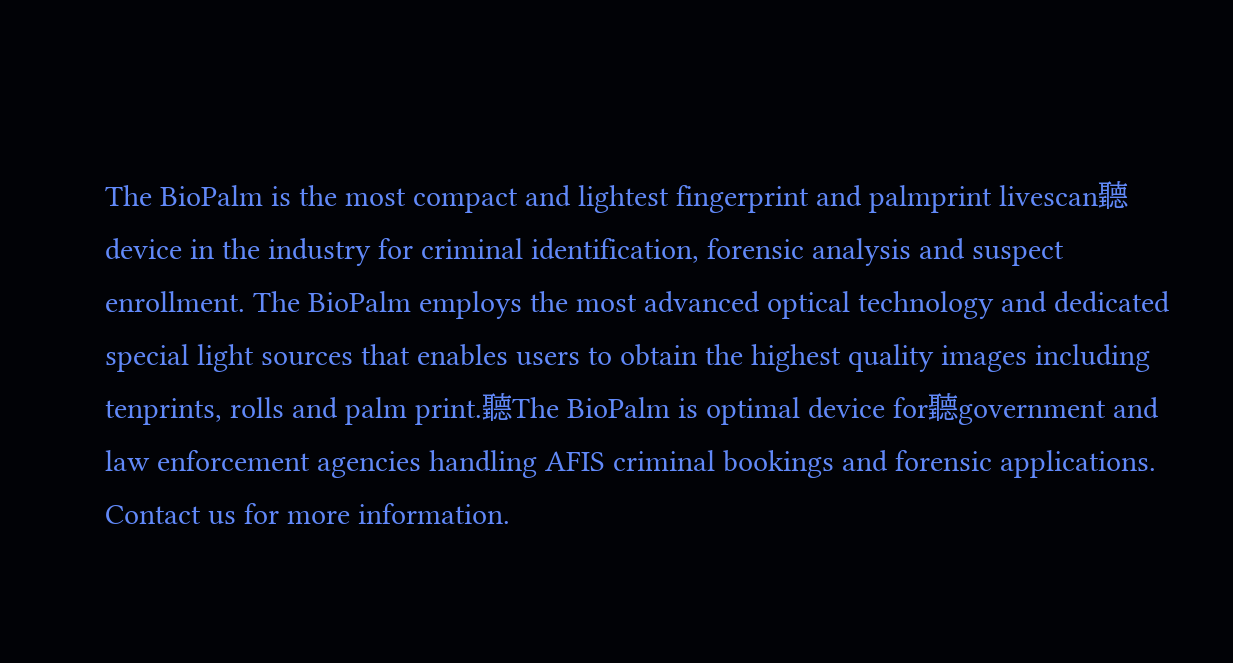The BioPalm is the most compact and lightest fingerprint and palmprint livescan聽device in the industry for criminal identification, forensic analysis and suspect enrollment. The BioPalm employs the most advanced optical technology and dedicated special light sources that enables users to obtain the highest quality images including tenprints, rolls and palm print.聽The BioPalm is optimal device for聽government and law enforcement agencies handling AFIS criminal bookings and forensic applications. Contact us for more information.